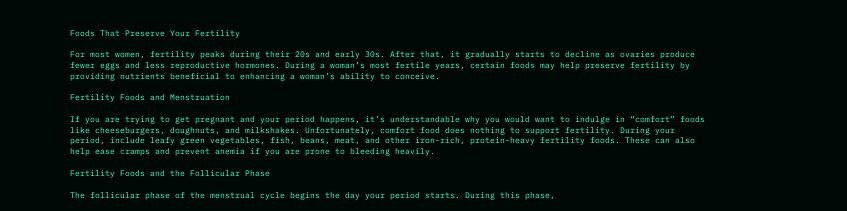Foods That Preserve Your Fertility

For most women, fertility peaks during their 20s and early 30s. After that, it gradually starts to decline as ovaries produce fewer eggs and less reproductive hormones. During a woman’s most fertile years, certain foods may help preserve fertility by providing nutrients beneficial to enhancing a woman’s ability to conceive.

Fertility Foods and Menstruation

If you are trying to get pregnant and your period happens, it’s understandable why you would want to indulge in “comfort” foods like cheeseburgers, doughnuts, and milkshakes. Unfortunately, comfort food does nothing to support fertility. During your period, include leafy green vegetables, fish, beans, meat, and other iron-rich, protein-heavy fertility foods. These can also help ease cramps and prevent anemia if you are prone to bleeding heavily.

Fertility Foods and the Follicular Phase

The follicular phase of the menstrual cycle begins the day your period starts. During this phase,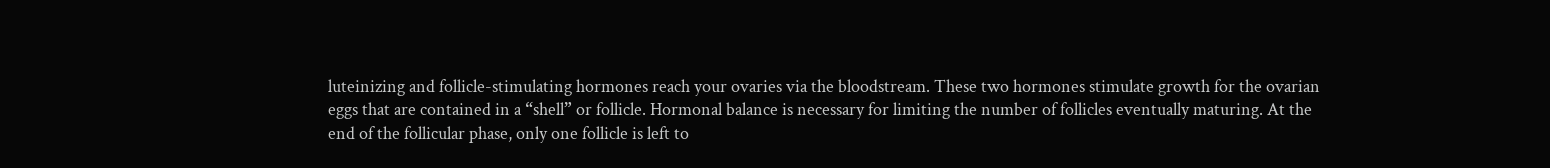luteinizing and follicle-stimulating hormones reach your ovaries via the bloodstream. These two hormones stimulate growth for the ovarian eggs that are contained in a “shell” or follicle. Hormonal balance is necessary for limiting the number of follicles eventually maturing. At the end of the follicular phase, only one follicle is left to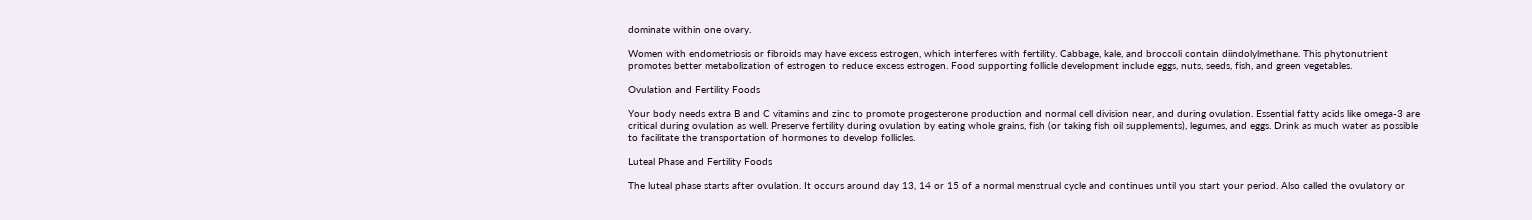dominate within one ovary.

Women with endometriosis or fibroids may have excess estrogen, which interferes with fertility. Cabbage, kale, and broccoli contain diindolylmethane. This phytonutrient promotes better metabolization of estrogen to reduce excess estrogen. Food supporting follicle development include eggs, nuts, seeds, fish, and green vegetables.

Ovulation and Fertility Foods

Your body needs extra B and C vitamins and zinc to promote progesterone production and normal cell division near, and during ovulation. Essential fatty acids like omega-3 are critical during ovulation as well. Preserve fertility during ovulation by eating whole grains, fish (or taking fish oil supplements), legumes, and eggs. Drink as much water as possible to facilitate the transportation of hormones to develop follicles.

Luteal Phase and Fertility Foods

The luteal phase starts after ovulation. It occurs around day 13, 14 or 15 of a normal menstrual cycle and continues until you start your period. Also called the ovulatory or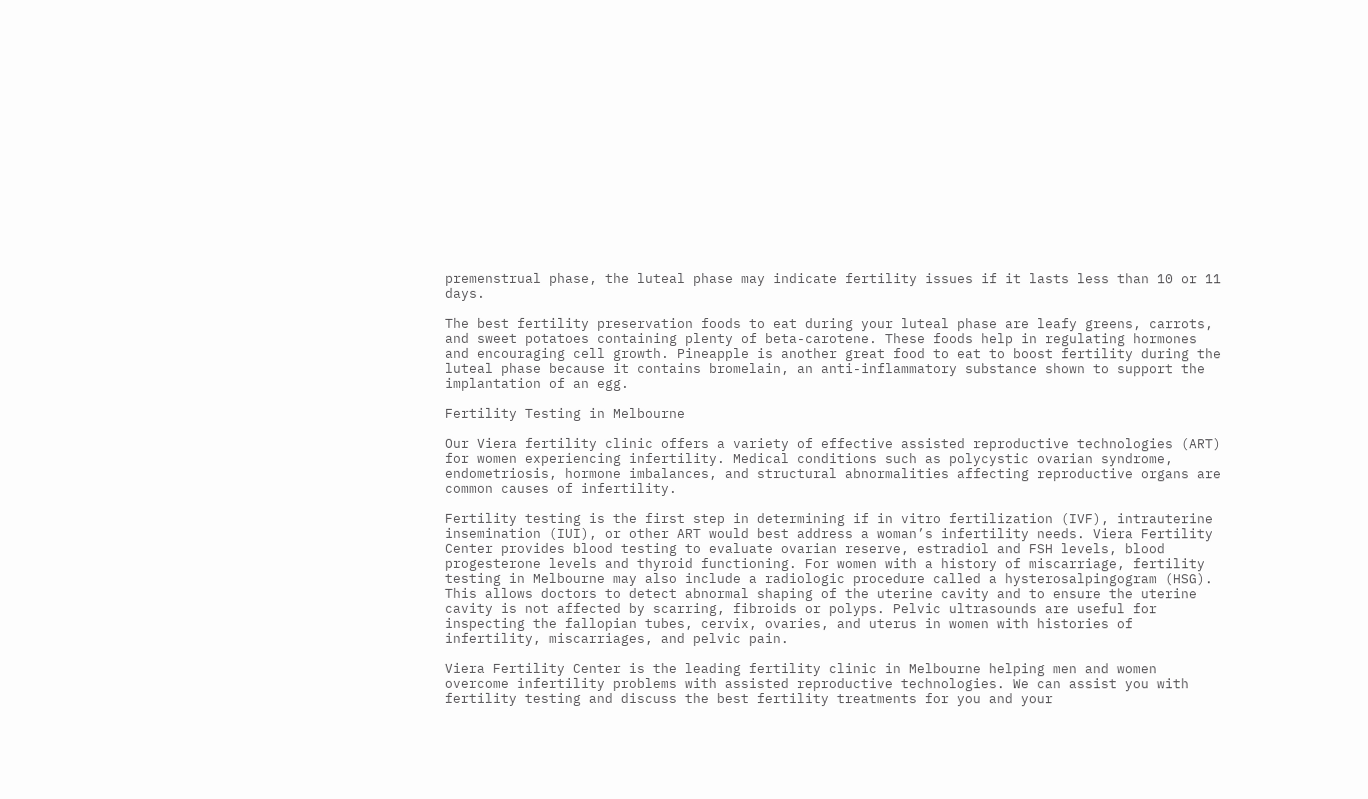premenstrual phase, the luteal phase may indicate fertility issues if it lasts less than 10 or 11 days.

The best fertility preservation foods to eat during your luteal phase are leafy greens, carrots, and sweet potatoes containing plenty of beta-carotene. These foods help in regulating hormones and encouraging cell growth. Pineapple is another great food to eat to boost fertility during the luteal phase because it contains bromelain, an anti-inflammatory substance shown to support the implantation of an egg.

Fertility Testing in Melbourne

Our Viera fertility clinic offers a variety of effective assisted reproductive technologies (ART) for women experiencing infertility. Medical conditions such as polycystic ovarian syndrome, endometriosis, hormone imbalances, and structural abnormalities affecting reproductive organs are common causes of infertility.

Fertility testing is the first step in determining if in vitro fertilization (IVF), intrauterine insemination (IUI), or other ART would best address a woman’s infertility needs. Viera Fertility Center provides blood testing to evaluate ovarian reserve, estradiol and FSH levels, blood progesterone levels and thyroid functioning. For women with a history of miscarriage, fertility testing in Melbourne may also include a radiologic procedure called a hysterosalpingogram (HSG). This allows doctors to detect abnormal shaping of the uterine cavity and to ensure the uterine cavity is not affected by scarring, fibroids or polyps. Pelvic ultrasounds are useful for inspecting the fallopian tubes, cervix, ovaries, and uterus in women with histories of infertility, miscarriages, and pelvic pain.

Viera Fertility Center is the leading fertility clinic in Melbourne helping men and women overcome infertility problems with assisted reproductive technologies. We can assist you with fertility testing and discuss the best fertility treatments for you and your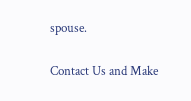spouse.

Contact Us and Make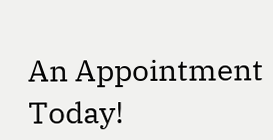An Appointment Today!